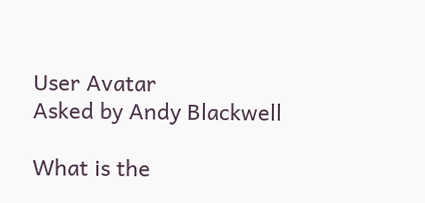User Avatar
Asked by Andy Blackwell

What is the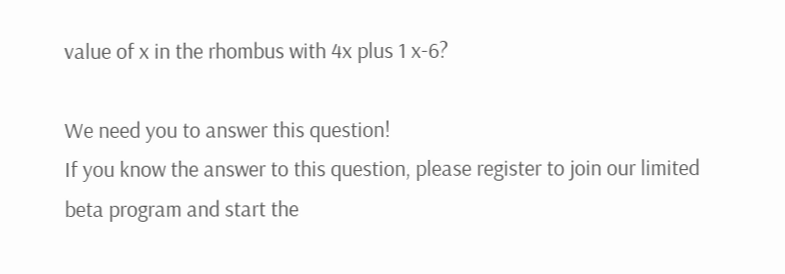value of x in the rhombus with 4x plus 1 x-6?

We need you to answer this question!
If you know the answer to this question, please register to join our limited beta program and start the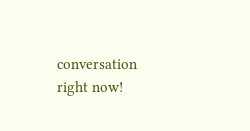conversation right now!